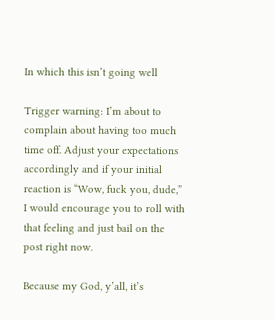In which this isn’t going well

Trigger warning: I’m about to complain about having too much time off. Adjust your expectations accordingly and if your initial reaction is “Wow, fuck you, dude,” I would encourage you to roll with that feeling and just bail on the post right now.

Because my God, y’all, it’s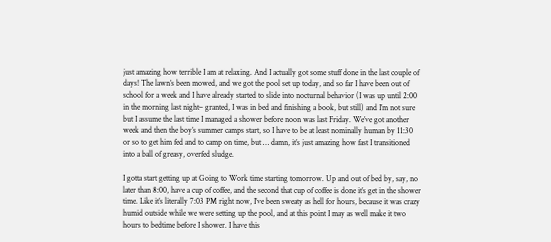just amazing how terrible I am at relaxing. And I actually got some stuff done in the last couple of days! The lawn’s been mowed, and we got the pool set up today, and so far I have been out of school for a week and I have already started to slide into nocturnal behavior (I was up until 2:00 in the morning last night– granted, I was in bed and finishing a book, but still) and I’m not sure but I assume the last time I managed a shower before noon was last Friday. We’ve got another week and then the boy’s summer camps start, so I have to be at least nominally human by 11:30 or so to get him fed and to camp on time, but … damn, it’s just amazing how fast I transitioned into a ball of greasy, overfed sludge.

I gotta start getting up at Going to Work time starting tomorrow. Up and out of bed by, say, no later than 8:00, have a cup of coffee, and the second that cup of coffee is done it’s get in the shower time. Like it’s literally 7:03 PM right now, I’ve been sweaty as hell for hours, because it was crazy humid outside while we were setting up the pool, and at this point I may as well make it two hours to bedtime before I shower. I have this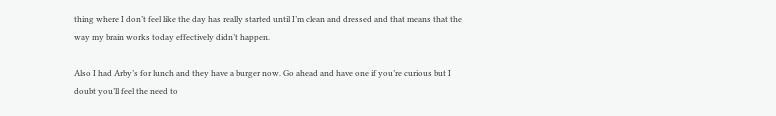thing where I don’t feel like the day has really started until I’m clean and dressed and that means that the way my brain works today effectively didn’t happen.

Also I had Arby’s for lunch and they have a burger now. Go ahead and have one if you’re curious but I doubt you’ll feel the need to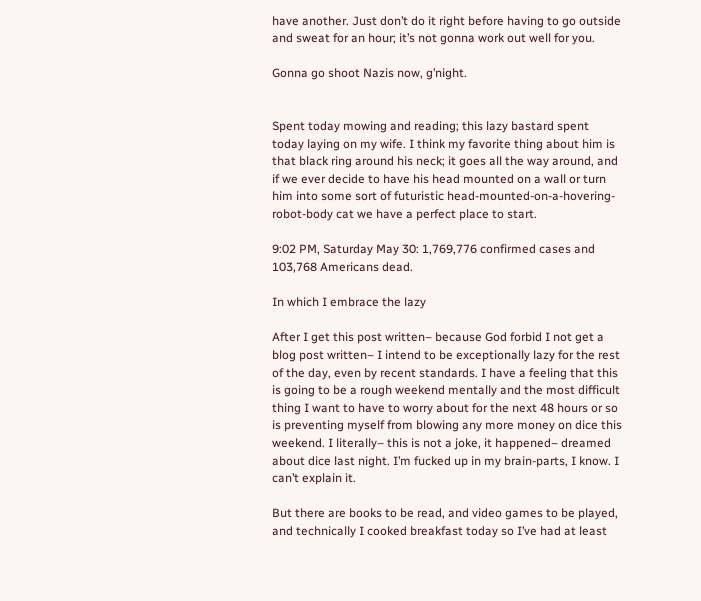have another. Just don’t do it right before having to go outside and sweat for an hour; it’s not gonna work out well for you.

Gonna go shoot Nazis now, g’night.


Spent today mowing and reading; this lazy bastard spent today laying on my wife. I think my favorite thing about him is that black ring around his neck; it goes all the way around, and if we ever decide to have his head mounted on a wall or turn him into some sort of futuristic head-mounted-on-a-hovering-robot-body cat we have a perfect place to start.

9:02 PM, Saturday May 30: 1,769,776 confirmed cases and 103,768 Americans dead.

In which I embrace the lazy

After I get this post written– because God forbid I not get a blog post written– I intend to be exceptionally lazy for the rest of the day, even by recent standards. I have a feeling that this is going to be a rough weekend mentally and the most difficult thing I want to have to worry about for the next 48 hours or so is preventing myself from blowing any more money on dice this weekend. I literally– this is not a joke, it happened– dreamed about dice last night. I’m fucked up in my brain-parts, I know. I can’t explain it.

But there are books to be read, and video games to be played, and technically I cooked breakfast today so I’ve had at least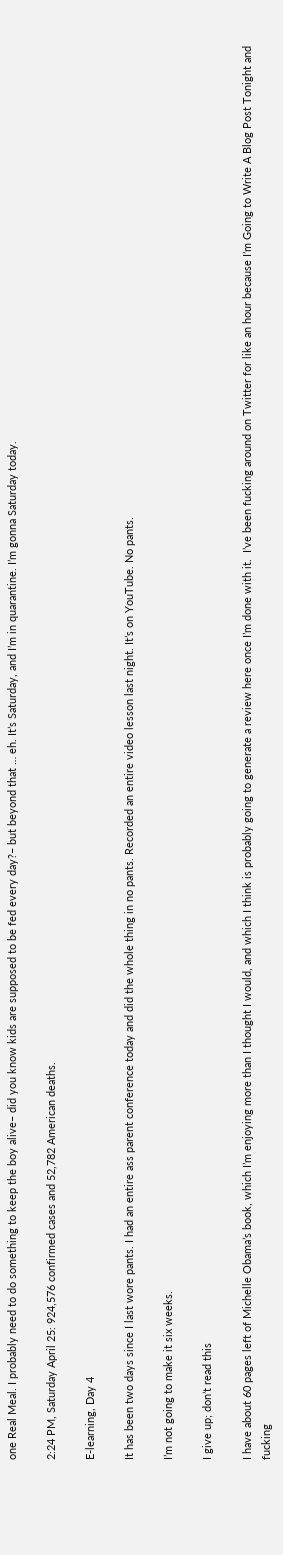one Real Meal. I probably need to do something to keep the boy alive– did you know kids are supposed to be fed every day?– but beyond that … eh. It’s Saturday, and I’m in quarantine. I’m gonna Saturday today.

2:24 PM, Saturday April 25: 924,576 confirmed cases and 52,782 American deaths.

E-learning, Day 4

It has been two days since I last wore pants. I had an entire ass parent conference today and did the whole thing in no pants. Recorded an entire video lesson last night. It’s on YouTube. No pants.

I’m not going to make it six weeks.

I give up; don’t read this

I have about 60 pages left of Michelle Obama’s book, which I’m enjoying more than I thought I would, and which I think is probably going to generate a review here once I’m done with it.  I’ve been fucking around on Twitter for like an hour because I’m Going to Write A Blog Post Tonight and fucking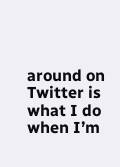around on Twitter is what I do when I’m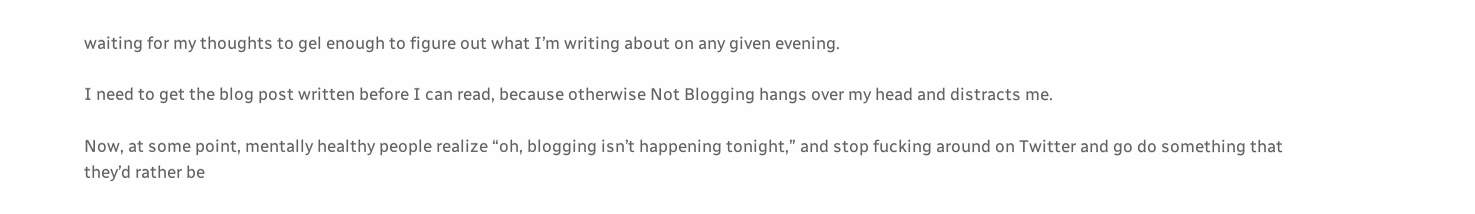waiting for my thoughts to gel enough to figure out what I’m writing about on any given evening.

I need to get the blog post written before I can read, because otherwise Not Blogging hangs over my head and distracts me.

Now, at some point, mentally healthy people realize “oh, blogging isn’t happening tonight,” and stop fucking around on Twitter and go do something that they’d rather be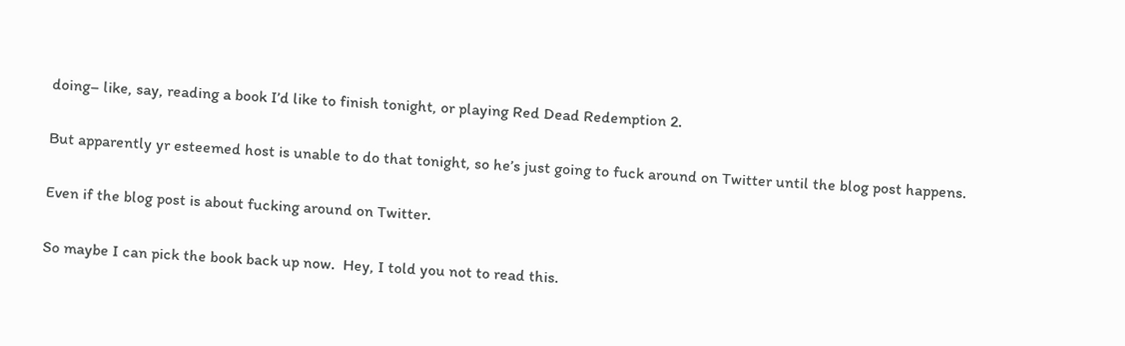doing– like, say, reading a book I’d like to finish tonight, or playing Red Dead Redemption 2.

But apparently yr esteemed host is unable to do that tonight, so he’s just going to fuck around on Twitter until the blog post happens.

Even if the blog post is about fucking around on Twitter.

So maybe I can pick the book back up now.  Hey, I told you not to read this.